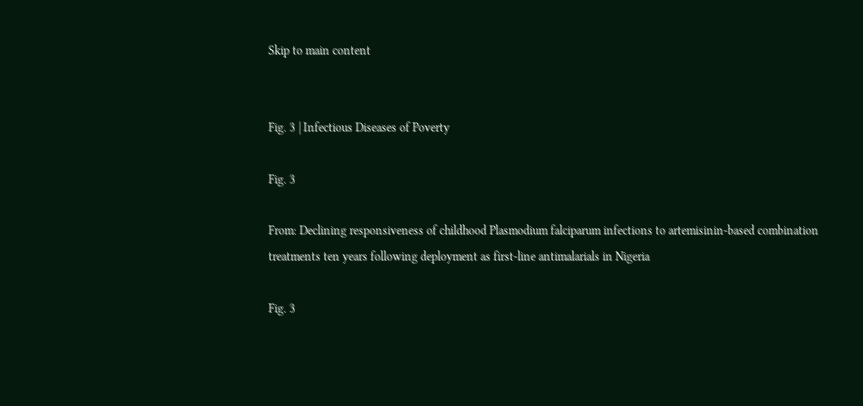Skip to main content


Fig. 3 | Infectious Diseases of Poverty

Fig. 3

From: Declining responsiveness of childhood Plasmodium falciparum infections to artemisinin-based combination treatments ten years following deployment as first-line antimalarials in Nigeria

Fig. 3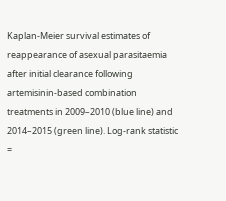Kaplan-Meier survival estimates of reappearance of asexual parasitaemia after initial clearance following artemisinin-based combination treatments in 2009–2010 (blue line) and 2014–2015 (green line). Log-rank statistic =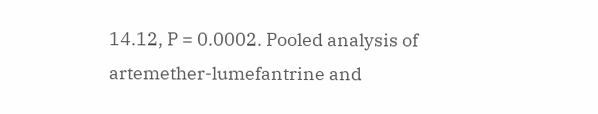14.12, P = 0.0002. Pooled analysis of artemether-lumefantrine and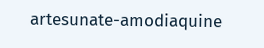artesunate-amodiaquine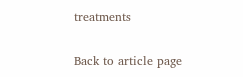treatments

Back to article page